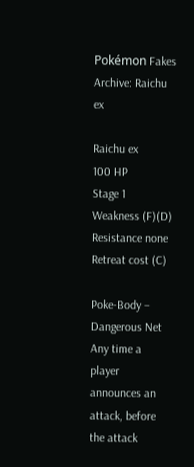Pokémon Fakes Archive: Raichu ex

Raichu ex
100 HP
Stage 1
Weakness (F)(D)
Resistance none
Retreat cost (C)

Poke-Body – Dangerous Net
Any time a player announces an attack, before the attack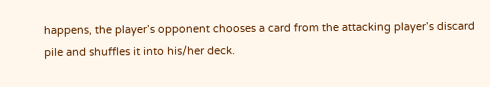happens, the player’s opponent chooses a card from the attacking player’s discard pile and shuffles it into his/her deck.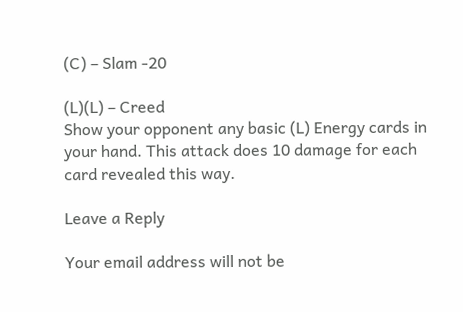(C) – Slam -20

(L)(L) – Creed
Show your opponent any basic (L) Energy cards in your hand. This attack does 10 damage for each card revealed this way.

Leave a Reply

Your email address will not be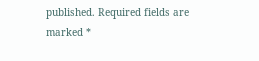published. Required fields are marked *